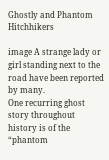Ghostly and Phantom Hitchhikers

image A strange lady or girl standing next to the road have been reported by many.
One recurring ghost story throughout history is of the “phantom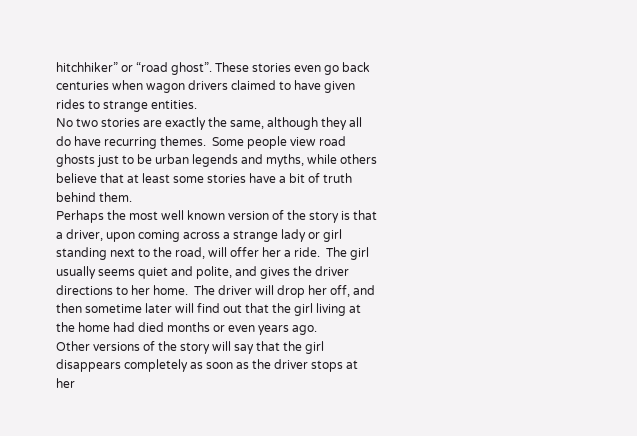hitchhiker” or “road ghost”. These stories even go back centuries when wagon drivers claimed to have given rides to strange entities.
No two stories are exactly the same, although they all do have recurring themes.  Some people view road ghosts just to be urban legends and myths, while others believe that at least some stories have a bit of truth behind them.
Perhaps the most well known version of the story is that a driver, upon coming across a strange lady or girl standing next to the road, will offer her a ride.  The girl usually seems quiet and polite, and gives the driver directions to her home.  The driver will drop her off, and then sometime later will find out that the girl living at the home had died months or even years ago.
Other versions of the story will say that the girl disappears completely as soon as the driver stops at her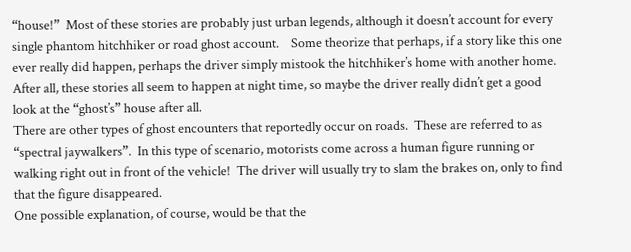“house!”  Most of these stories are probably just urban legends, although it doesn’t account for every single phantom hitchhiker or road ghost account.    Some theorize that perhaps, if a story like this one ever really did happen, perhaps the driver simply mistook the hitchhiker’s home with another home.  After all, these stories all seem to happen at night time, so maybe the driver really didn’t get a good look at the “ghost’s” house after all.
There are other types of ghost encounters that reportedly occur on roads.  These are referred to as “spectral jaywalkers”.  In this type of scenario, motorists come across a human figure running or walking right out in front of the vehicle!  The driver will usually try to slam the brakes on, only to find that the figure disappeared.
One possible explanation, of course, would be that the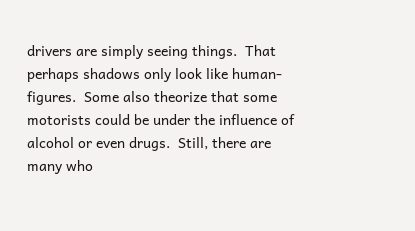drivers are simply seeing things.  That perhaps shadows only look like human-figures.  Some also theorize that some motorists could be under the influence of alcohol or even drugs.  Still, there are many who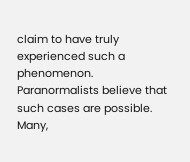claim to have truly experienced such a phenomenon.
Paranormalists believe that such cases are possible.  Many,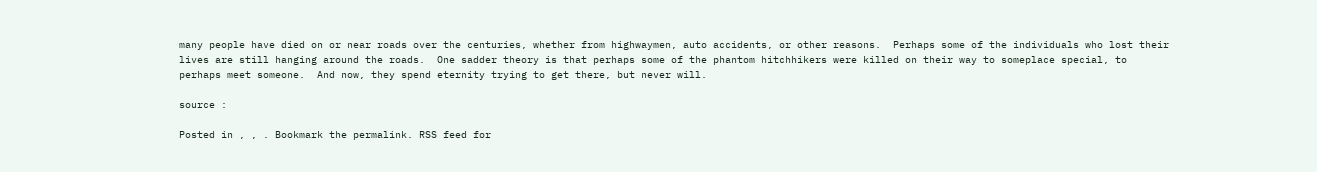many people have died on or near roads over the centuries, whether from highwaymen, auto accidents, or other reasons.  Perhaps some of the individuals who lost their lives are still hanging around the roads.  One sadder theory is that perhaps some of the phantom hitchhikers were killed on their way to someplace special, to perhaps meet someone.  And now, they spend eternity trying to get there, but never will.

source :

Posted in , , . Bookmark the permalink. RSS feed for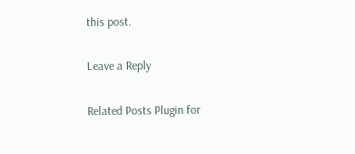this post.

Leave a Reply

Related Posts Plugin for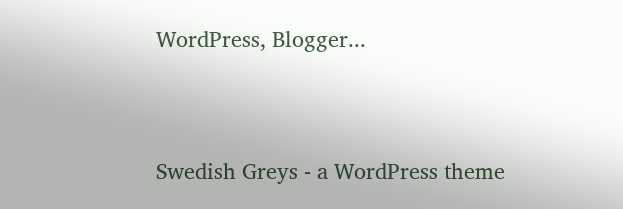WordPress, Blogger...


Swedish Greys - a WordPress theme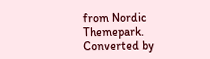from Nordic Themepark. Converted by